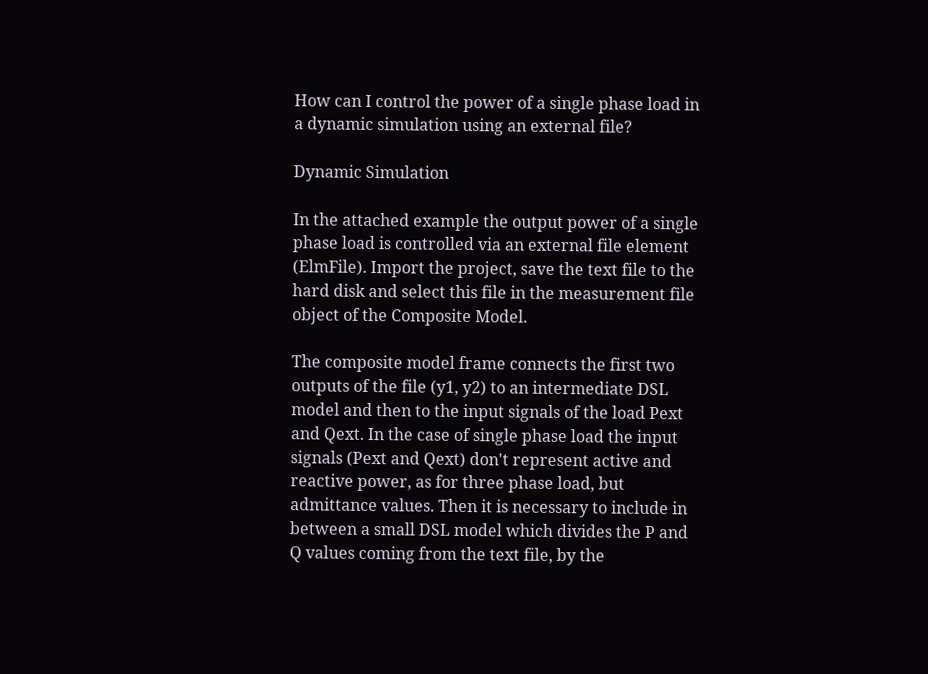How can I control the power of a single phase load in a dynamic simulation using an external file?

Dynamic Simulation

In the attached example the output power of a single phase load is controlled via an external file element (ElmFile). Import the project, save the text file to the hard disk and select this file in the measurement file object of the Composite Model.

The composite model frame connects the first two outputs of the file (y1, y2) to an intermediate DSL model and then to the input signals of the load Pext and Qext. In the case of single phase load the input signals (Pext and Qext) don't represent active and reactive power, as for three phase load, but admittance values. Then it is necessary to include in between a small DSL model which divides the P and Q values coming from the text file, by the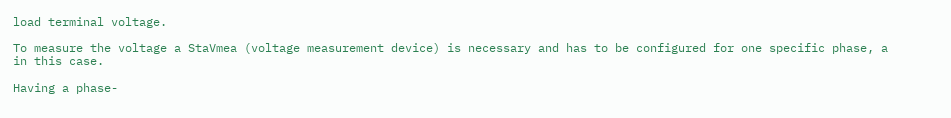load terminal voltage.

To measure the voltage a StaVmea (voltage measurement device) is necessary and has to be configured for one specific phase, a in this case.

Having a phase-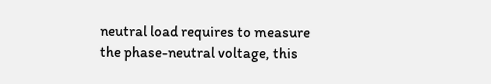neutral load requires to measure the phase-neutral voltage, this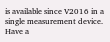is available since V2016 in a single measurement device. Have a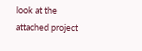look at the attached project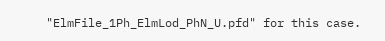"ElmFile_1Ph_ElmLod_PhN_U.pfd" for this case.